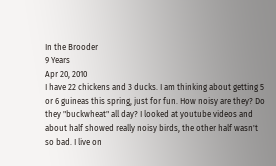In the Brooder
9 Years
Apr 20, 2010
I have 22 chickens and 3 ducks. I am thinking about getting 5 or 6 guineas this spring, just for fun. How noisy are they? Do they "buckwheat" all day? I looked at youtube videos and about half showed really noisy birds, the other half wasn't so bad. I live on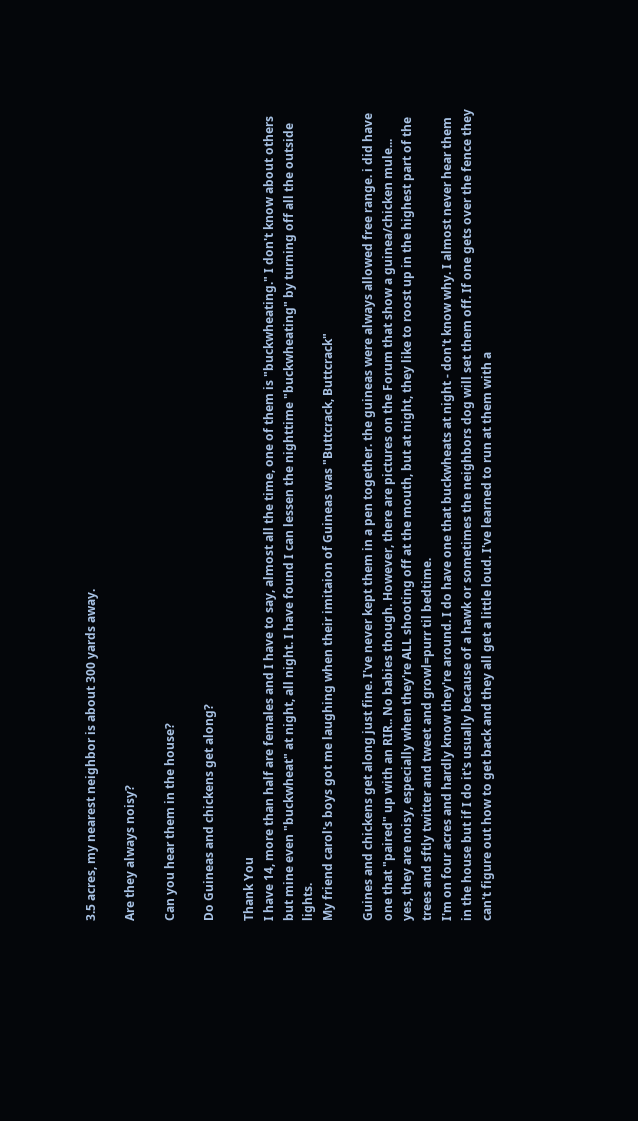3.5 acres, my nearest neighbor is about 300 yards away.

Are they always noisy?

Can you hear them in the house?

Do Guineas and chickens get along?

Thank You
I have 14, more than half are females and I have to say, almost all the time, one of them is "buckwheating." I don't know about others but mine even "buckwheat" at night, all night. I have found I can lessen the nighttime "buckwheating" by turning off all the outside lights.
My friend carol's boys got me laughing when their imitaion of Guineas was "Buttcrack, Buttcrack"

Guines and chickens get along just fine. I've never kept them in a pen together. the guineas were always allowed free range. i did have one that "paired" up with an RIR.. No babies though. However, there are pictures on the Forum that show a guinea/chicken mule...
yes, they are noisy, especially when they're ALL shooting off at the mouth, but at night, they like to roost up in the highest part of the trees and sftly twitter and tweet and growl=purr til bedtime.
I'm on four acres and hardly know they're around. I do have one that buckwheats at night - don't know why. I almost never hear them in the house but if I do it's usually because of a hawk or sometimes the neighbors dog will set them off. If one gets over the fence they can't figure out how to get back and they all get a little loud. I've learned to run at them with a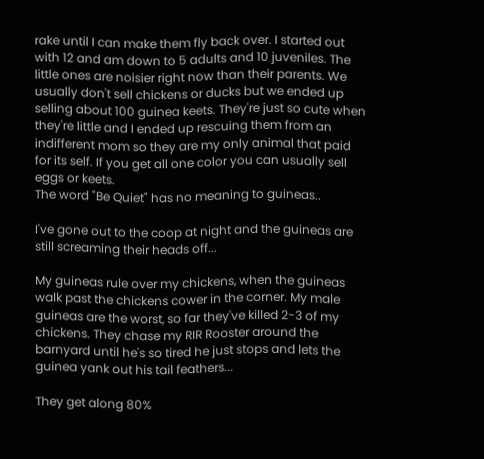rake until I can make them fly back over. I started out with 12 and am down to 5 adults and 10 juveniles. The little ones are noisier right now than their parents. We usually don't sell chickens or ducks but we ended up selling about 100 guinea keets. They're just so cute when they're little and I ended up rescuing them from an indifferent mom so they are my only animal that paid for its self. If you get all one color you can usually sell eggs or keets.
The word "Be Quiet" has no meaning to guineas..

I've gone out to the coop at night and the guineas are still screaming their heads off...

My guineas rule over my chickens, when the guineas walk past the chickens cower in the corner. My male guineas are the worst, so far they've killed 2-3 of my chickens. They chase my RIR Rooster around the barnyard until he's so tired he just stops and lets the guinea yank out his tail feathers...

They get along 80%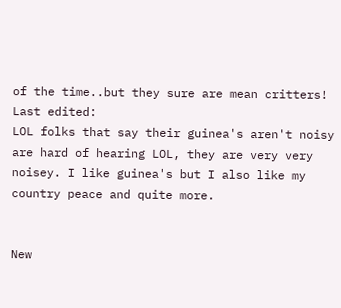of the time..but they sure are mean critters!
Last edited:
LOL folks that say their guinea's aren't noisy are hard of hearing LOL, they are very very noisey. I like guinea's but I also like my country peace and quite more.


New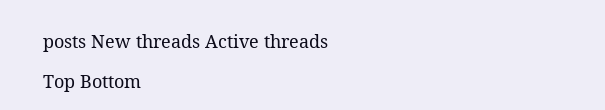posts New threads Active threads

Top Bottom